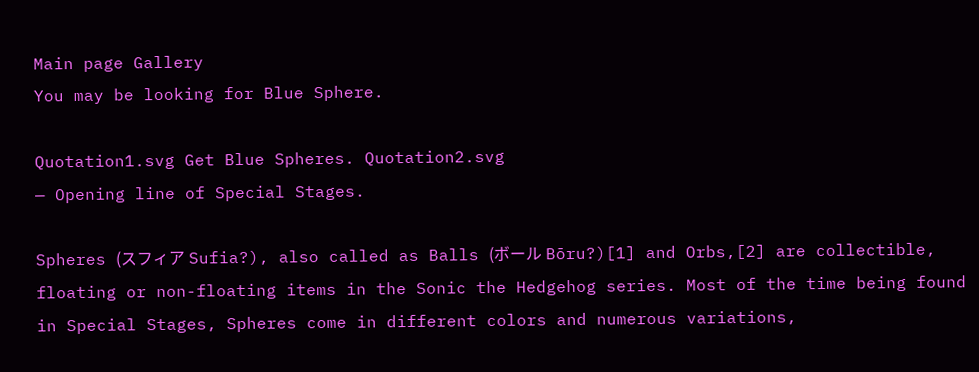Main page Gallery
You may be looking for Blue Sphere.

Quotation1.svg Get Blue Spheres. Quotation2.svg
— Opening line of Special Stages.

Spheres (スフィア Sufia?), also called as Balls (ボール Bōru?)[1] and Orbs,[2] are collectible, floating or non-floating items in the Sonic the Hedgehog series. Most of the time being found in Special Stages, Spheres come in different colors and numerous variations,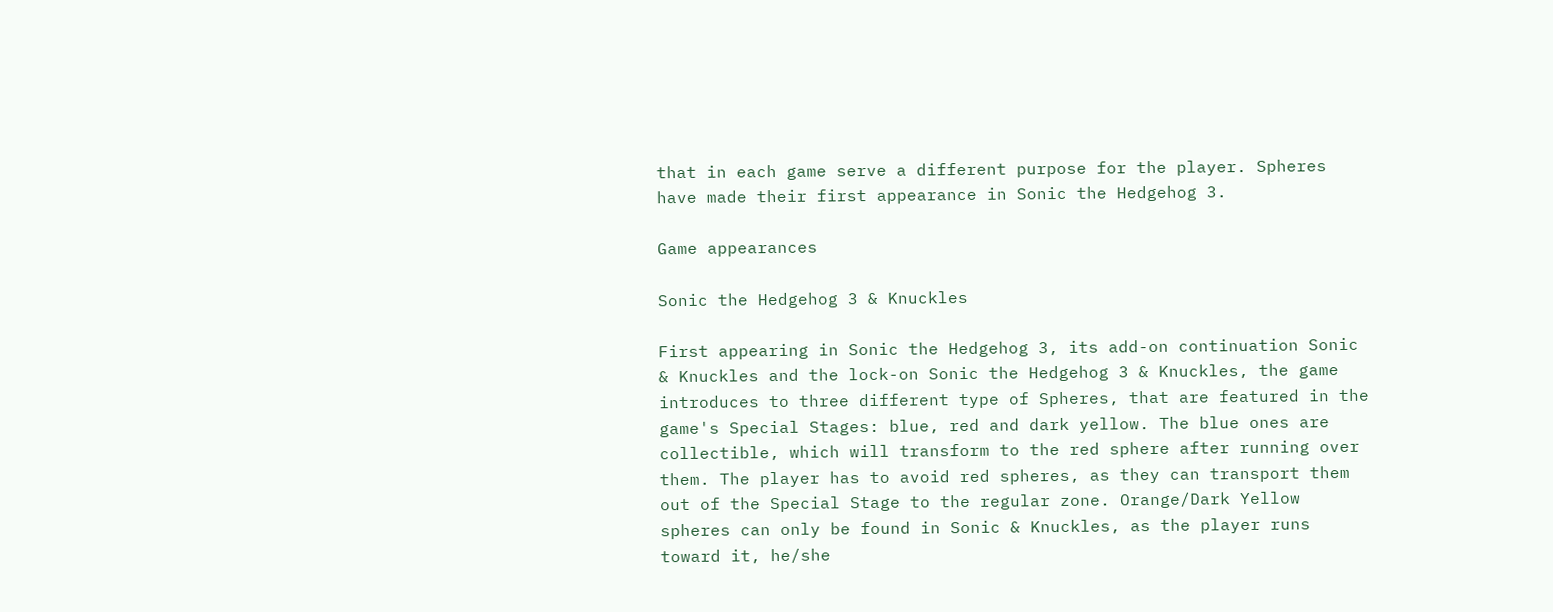that in each game serve a different purpose for the player. Spheres have made their first appearance in Sonic the Hedgehog 3.

Game appearances

Sonic the Hedgehog 3 & Knuckles

First appearing in Sonic the Hedgehog 3, its add-on continuation Sonic & Knuckles and the lock-on Sonic the Hedgehog 3 & Knuckles, the game introduces to three different type of Spheres, that are featured in the game's Special Stages: blue, red and dark yellow. The blue ones are collectible, which will transform to the red sphere after running over them. The player has to avoid red spheres, as they can transport them out of the Special Stage to the regular zone. Orange/Dark Yellow spheres can only be found in Sonic & Knuckles, as the player runs toward it, he/she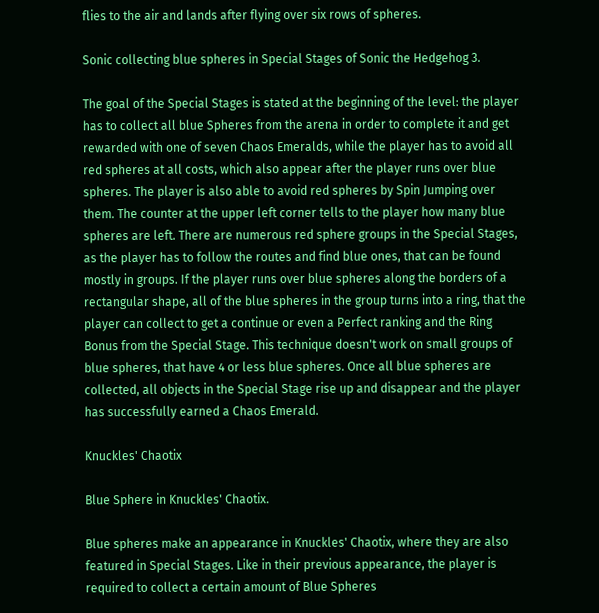flies to the air and lands after flying over six rows of spheres.

Sonic collecting blue spheres in Special Stages of Sonic the Hedgehog 3.

The goal of the Special Stages is stated at the beginning of the level: the player has to collect all blue Spheres from the arena in order to complete it and get rewarded with one of seven Chaos Emeralds, while the player has to avoid all red spheres at all costs, which also appear after the player runs over blue spheres. The player is also able to avoid red spheres by Spin Jumping over them. The counter at the upper left corner tells to the player how many blue spheres are left. There are numerous red sphere groups in the Special Stages, as the player has to follow the routes and find blue ones, that can be found mostly in groups. If the player runs over blue spheres along the borders of a rectangular shape, all of the blue spheres in the group turns into a ring, that the player can collect to get a continue or even a Perfect ranking and the Ring Bonus from the Special Stage. This technique doesn't work on small groups of blue spheres, that have 4 or less blue spheres. Once all blue spheres are collected, all objects in the Special Stage rise up and disappear and the player has successfully earned a Chaos Emerald.

Knuckles' Chaotix

Blue Sphere in Knuckles' Chaotix.

Blue spheres make an appearance in Knuckles' Chaotix, where they are also featured in Special Stages. Like in their previous appearance, the player is required to collect a certain amount of Blue Spheres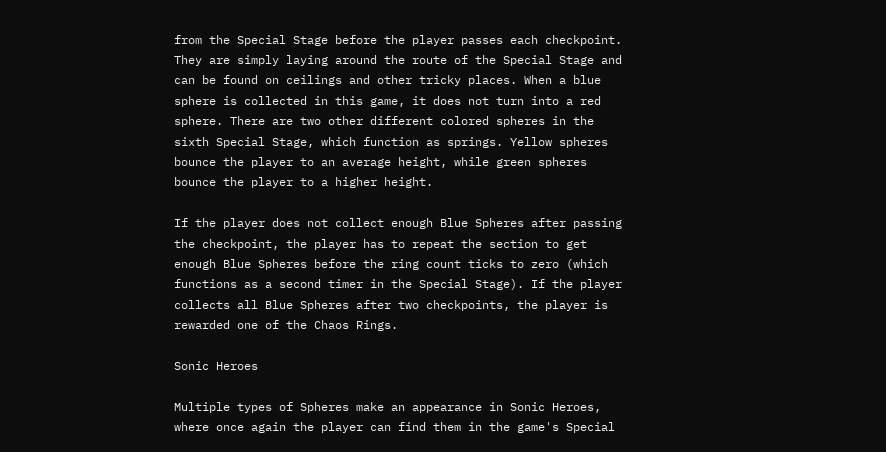from the Special Stage before the player passes each checkpoint. They are simply laying around the route of the Special Stage and can be found on ceilings and other tricky places. When a blue sphere is collected in this game, it does not turn into a red sphere. There are two other different colored spheres in the sixth Special Stage, which function as springs. Yellow spheres bounce the player to an average height, while green spheres bounce the player to a higher height.

If the player does not collect enough Blue Spheres after passing the checkpoint, the player has to repeat the section to get enough Blue Spheres before the ring count ticks to zero (which functions as a second timer in the Special Stage). If the player collects all Blue Spheres after two checkpoints, the player is rewarded one of the Chaos Rings.

Sonic Heroes

Multiple types of Spheres make an appearance in Sonic Heroes, where once again the player can find them in the game's Special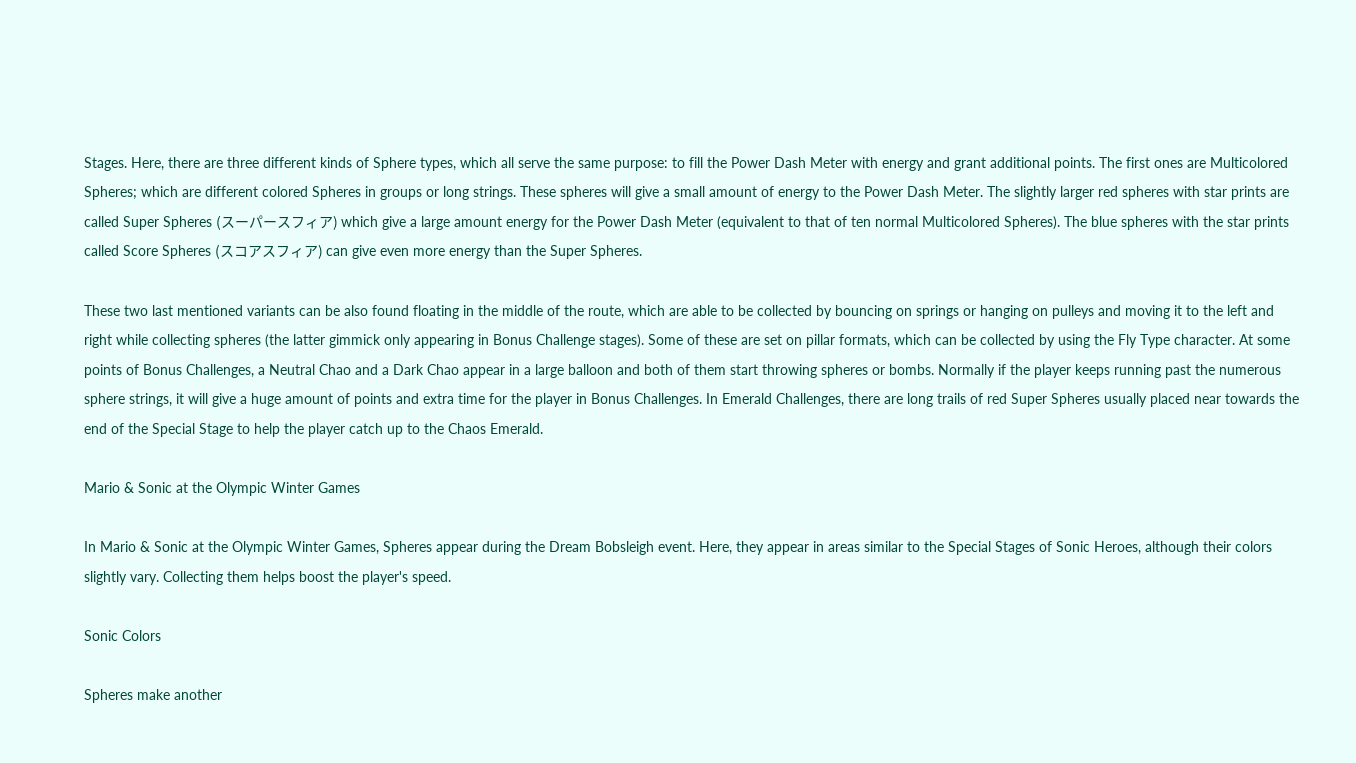Stages. Here, there are three different kinds of Sphere types, which all serve the same purpose: to fill the Power Dash Meter with energy and grant additional points. The first ones are Multicolored Spheres; which are different colored Spheres in groups or long strings. These spheres will give a small amount of energy to the Power Dash Meter. The slightly larger red spheres with star prints are called Super Spheres (スーパースフィア) which give a large amount energy for the Power Dash Meter (equivalent to that of ten normal Multicolored Spheres). The blue spheres with the star prints called Score Spheres (スコアスフィア) can give even more energy than the Super Spheres.

These two last mentioned variants can be also found floating in the middle of the route, which are able to be collected by bouncing on springs or hanging on pulleys and moving it to the left and right while collecting spheres (the latter gimmick only appearing in Bonus Challenge stages). Some of these are set on pillar formats, which can be collected by using the Fly Type character. At some points of Bonus Challenges, a Neutral Chao and a Dark Chao appear in a large balloon and both of them start throwing spheres or bombs. Normally if the player keeps running past the numerous sphere strings, it will give a huge amount of points and extra time for the player in Bonus Challenges. In Emerald Challenges, there are long trails of red Super Spheres usually placed near towards the end of the Special Stage to help the player catch up to the Chaos Emerald.

Mario & Sonic at the Olympic Winter Games

In Mario & Sonic at the Olympic Winter Games, Spheres appear during the Dream Bobsleigh event. Here, they appear in areas similar to the Special Stages of Sonic Heroes, although their colors slightly vary. Collecting them helps boost the player's speed.

Sonic Colors

Spheres make another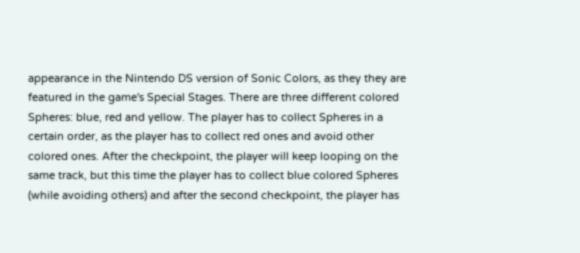appearance in the Nintendo DS version of Sonic Colors, as they they are featured in the game's Special Stages. There are three different colored Spheres: blue, red and yellow. The player has to collect Spheres in a certain order, as the player has to collect red ones and avoid other colored ones. After the checkpoint, the player will keep looping on the same track, but this time the player has to collect blue colored Spheres (while avoiding others) and after the second checkpoint, the player has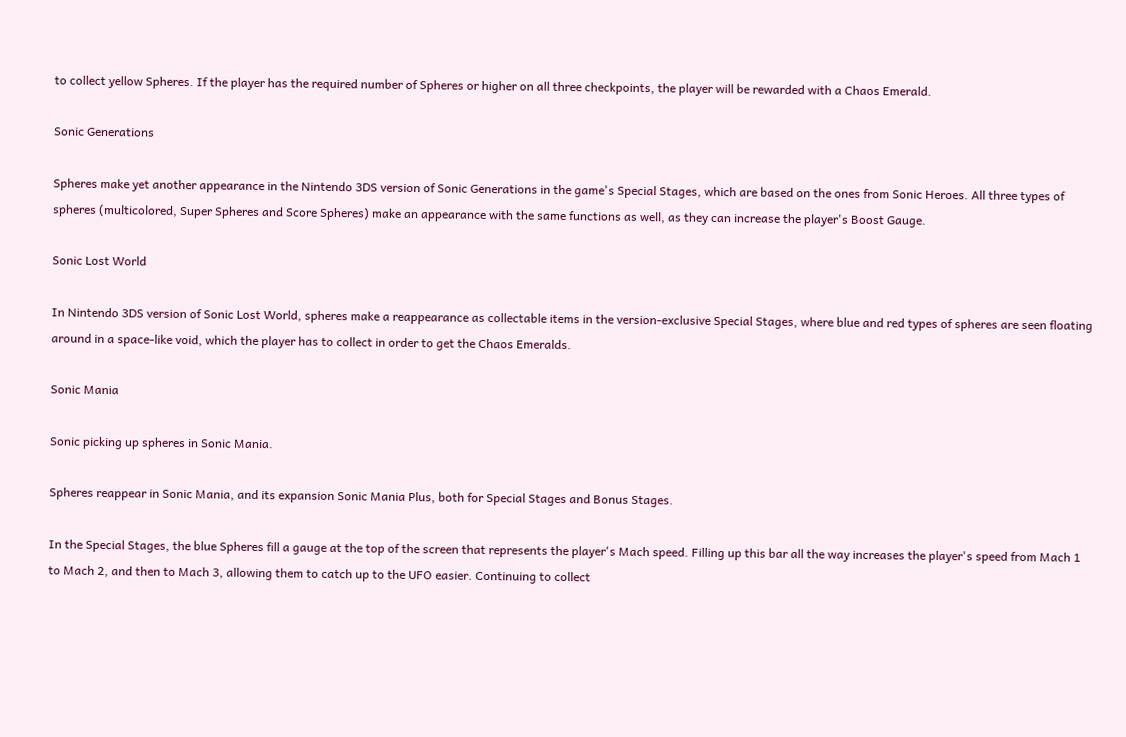to collect yellow Spheres. If the player has the required number of Spheres or higher on all three checkpoints, the player will be rewarded with a Chaos Emerald.

Sonic Generations

Spheres make yet another appearance in the Nintendo 3DS version of Sonic Generations in the game's Special Stages, which are based on the ones from Sonic Heroes. All three types of spheres (multicolored, Super Spheres and Score Spheres) make an appearance with the same functions as well, as they can increase the player's Boost Gauge.

Sonic Lost World

In Nintendo 3DS version of Sonic Lost World, spheres make a reappearance as collectable items in the version-exclusive Special Stages, where blue and red types of spheres are seen floating around in a space-like void, which the player has to collect in order to get the Chaos Emeralds.

Sonic Mania

Sonic picking up spheres in Sonic Mania.

Spheres reappear in Sonic Mania, and its expansion Sonic Mania Plus, both for Special Stages and Bonus Stages.

In the Special Stages, the blue Spheres fill a gauge at the top of the screen that represents the player's Mach speed. Filling up this bar all the way increases the player's speed from Mach 1 to Mach 2, and then to Mach 3, allowing them to catch up to the UFO easier. Continuing to collect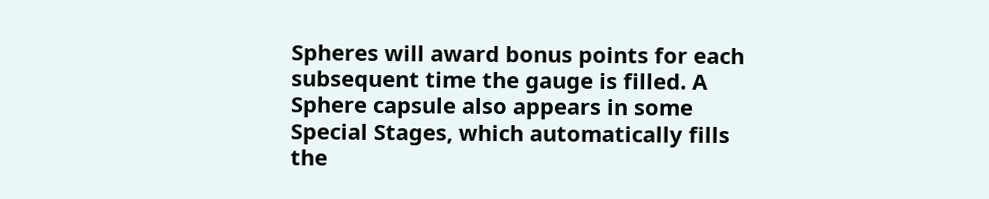Spheres will award bonus points for each subsequent time the gauge is filled. A Sphere capsule also appears in some Special Stages, which automatically fills the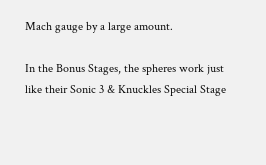Mach gauge by a large amount.

In the Bonus Stages, the spheres work just like their Sonic 3 & Knuckles Special Stage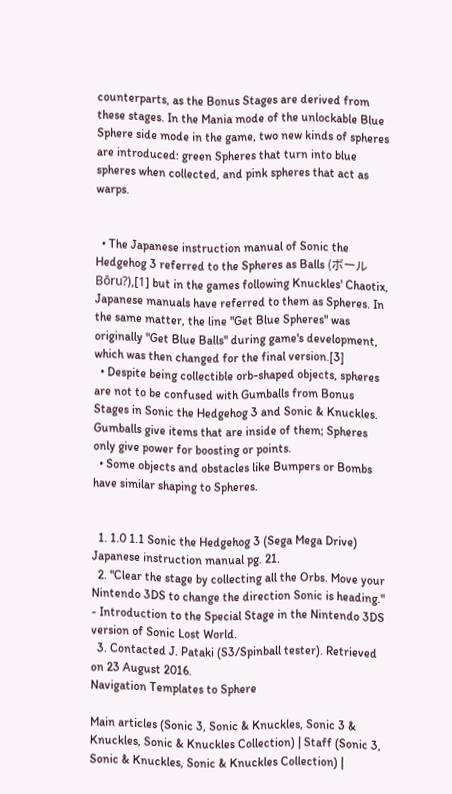counterparts, as the Bonus Stages are derived from these stages. In the Mania mode of the unlockable Blue Sphere side mode in the game, two new kinds of spheres are introduced: green Spheres that turn into blue spheres when collected, and pink spheres that act as warps.


  • The Japanese instruction manual of Sonic the Hedgehog 3 referred to the Spheres as Balls (ボール Bōru?),[1] but in the games following Knuckles' Chaotix, Japanese manuals have referred to them as Spheres. In the same matter, the line "Get Blue Spheres" was originally "Get Blue Balls" during game's development, which was then changed for the final version.[3]
  • Despite being collectible orb-shaped objects, spheres are not to be confused with Gumballs from Bonus Stages in Sonic the Hedgehog 3 and Sonic & Knuckles. Gumballs give items that are inside of them; Spheres only give power for boosting or points.
  • Some objects and obstacles like Bumpers or Bombs have similar shaping to Spheres.


  1. 1.0 1.1 Sonic the Hedgehog 3 (Sega Mega Drive) Japanese instruction manual pg. 21.
  2. "Clear the stage by collecting all the Orbs. Move your Nintendo 3DS to change the direction Sonic is heading." - Introduction to the Special Stage in the Nintendo 3DS version of Sonic Lost World.
  3. Contacted J. Pataki (S3/Spinball tester). Retrieved on 23 August 2016.
Navigation Templates to Sphere

Main articles (Sonic 3, Sonic & Knuckles, Sonic 3 & Knuckles, Sonic & Knuckles Collection) | Staff (Sonic 3, Sonic & Knuckles, Sonic & Knuckles Collection) |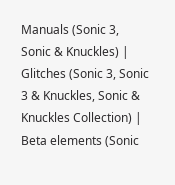Manuals (Sonic 3, Sonic & Knuckles) | Glitches (Sonic 3, Sonic 3 & Knuckles, Sonic & Knuckles Collection) | Beta elements (Sonic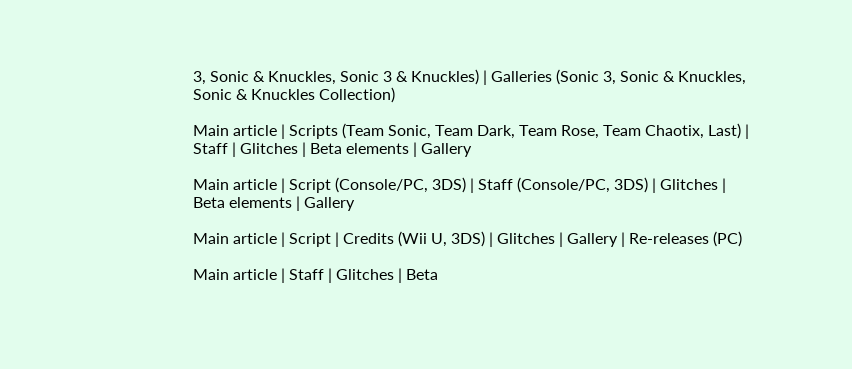3, Sonic & Knuckles, Sonic 3 & Knuckles) | Galleries (Sonic 3, Sonic & Knuckles, Sonic & Knuckles Collection)

Main article | Scripts (Team Sonic, Team Dark, Team Rose, Team Chaotix, Last) | Staff | Glitches | Beta elements | Gallery

Main article | Script (Console/PC, 3DS) | Staff (Console/PC, 3DS) | Glitches | Beta elements | Gallery

Main article | Script | Credits (Wii U, 3DS) | Glitches | Gallery | Re-releases (PC)

Main article | Staff | Glitches | Beta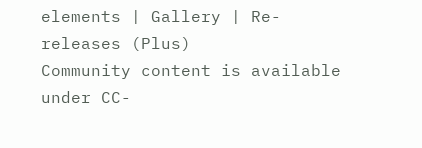elements | Gallery | Re-releases (Plus)
Community content is available under CC-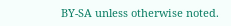BY-SA unless otherwise noted.